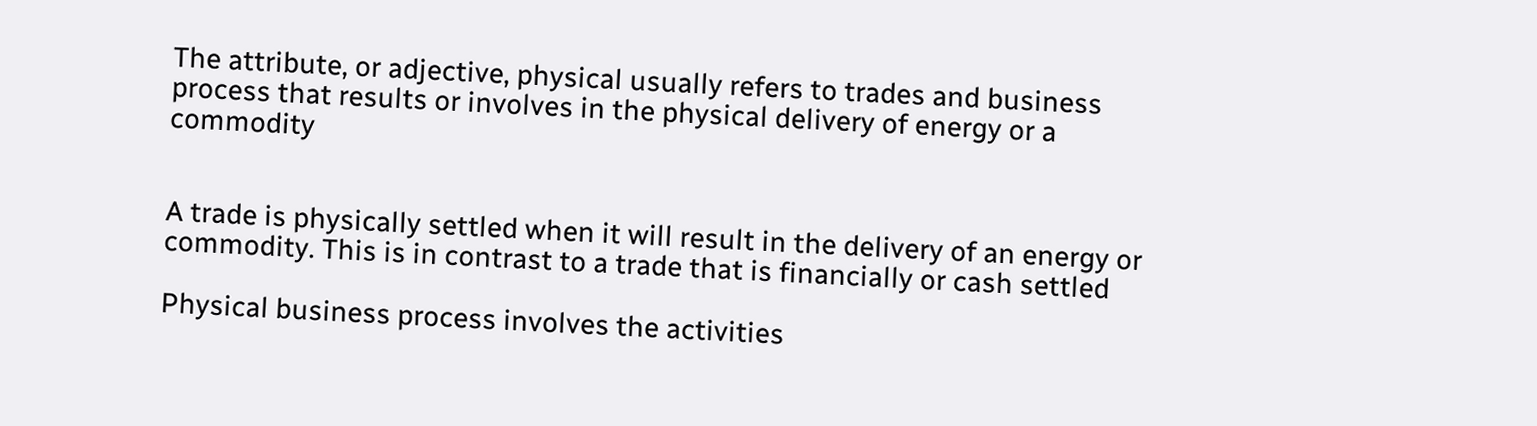The attribute, or adjective, physical usually refers to trades and business process that results or involves in the physical delivery of energy or a commodity


A trade is physically settled when it will result in the delivery of an energy or commodity. This is in contrast to a trade that is financially or cash settled

Physical business process involves the activities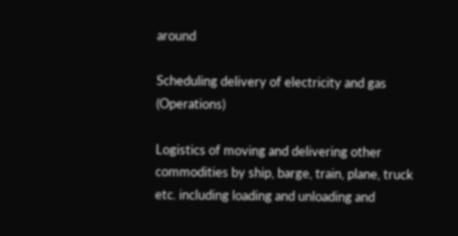around

Scheduling delivery of electricity and gas (Operations)

Logistics of moving and delivering other commodities by ship, barge, train, plane, truck etc. including loading and unloading and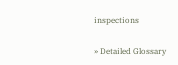inspections

» Detailed Glossary